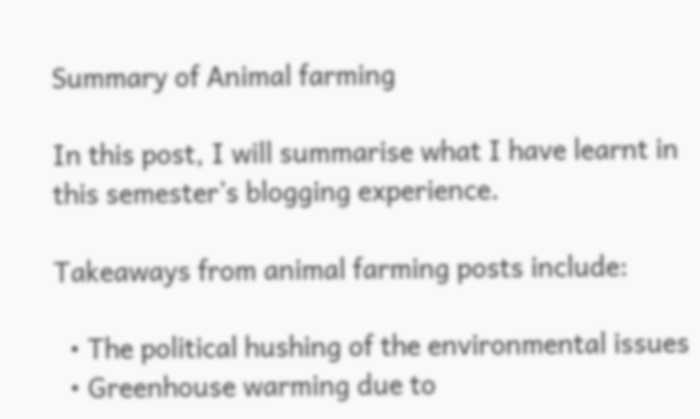Summary of Animal farming

In this post, I will summarise what I have learnt in this semester’s blogging experience.

Takeaways from animal farming posts include:

  • The political hushing of the environmental issues
  • Greenhouse warming due to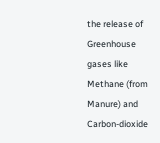the release of Greenhouse gases like Methane (from Manure) and Carbon-dioxide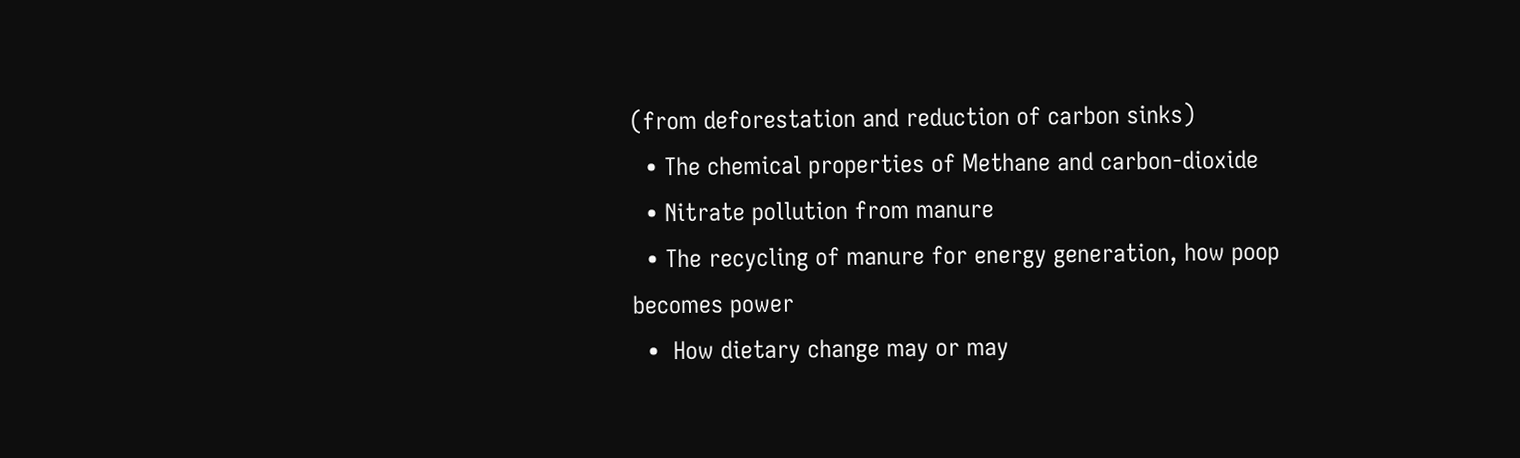(from deforestation and reduction of carbon sinks)
  • The chemical properties of Methane and carbon-dioxide
  • Nitrate pollution from manure
  • The recycling of manure for energy generation, how poop becomes power
  •  How dietary change may or may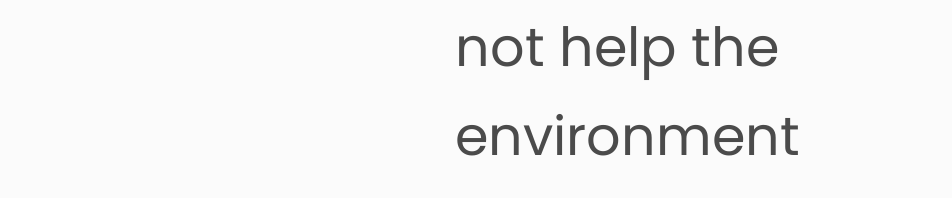not help the environment